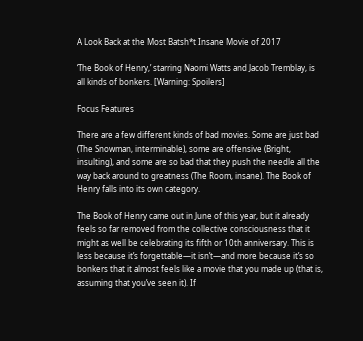A Look Back at the Most Batsh*t Insane Movie of 2017

‘The Book of Henry,’ starring Naomi Watts and Jacob Tremblay, is all kinds of bonkers. [Warning: Spoilers]

Focus Features

There are a few different kinds of bad movies. Some are just bad (The Snowman, interminable), some are offensive (Bright, insulting), and some are so bad that they push the needle all the way back around to greatness (The Room, insane). The Book of Henry falls into its own category.

The Book of Henry came out in June of this year, but it already feels so far removed from the collective consciousness that it might as well be celebrating its fifth or 10th anniversary. This is less because it’s forgettable—it isn’t—and more because it’s so bonkers that it almost feels like a movie that you made up (that is, assuming that you’ve seen it). If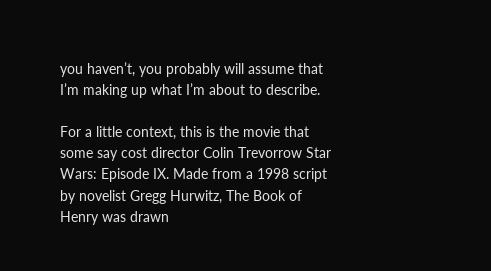you haven’t, you probably will assume that I’m making up what I’m about to describe.

For a little context, this is the movie that some say cost director Colin Trevorrow Star Wars: Episode IX. Made from a 1998 script by novelist Gregg Hurwitz, The Book of Henry was drawn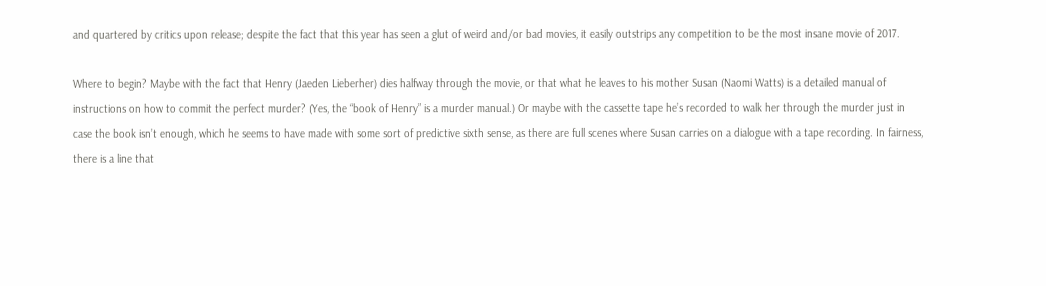and quartered by critics upon release; despite the fact that this year has seen a glut of weird and/or bad movies, it easily outstrips any competition to be the most insane movie of 2017.

Where to begin? Maybe with the fact that Henry (Jaeden Lieberher) dies halfway through the movie, or that what he leaves to his mother Susan (Naomi Watts) is a detailed manual of instructions on how to commit the perfect murder? (Yes, the “book of Henry” is a murder manual.) Or maybe with the cassette tape he’s recorded to walk her through the murder just in case the book isn’t enough, which he seems to have made with some sort of predictive sixth sense, as there are full scenes where Susan carries on a dialogue with a tape recording. In fairness, there is a line that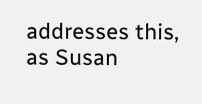addresses this, as Susan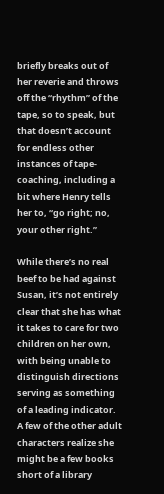briefly breaks out of her reverie and throws off the “rhythm” of the tape, so to speak, but that doesn’t account for endless other instances of tape-coaching, including a bit where Henry tells her to, “go right; no, your other right.”

While there’s no real beef to be had against Susan, it’s not entirely clear that she has what it takes to care for two children on her own, with being unable to distinguish directions serving as something of a leading indicator. A few of the other adult characters realize she might be a few books short of a library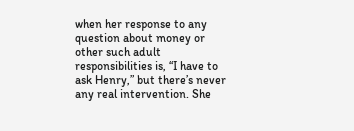when her response to any question about money or other such adult responsibilities is, “I have to ask Henry,” but there’s never any real intervention. She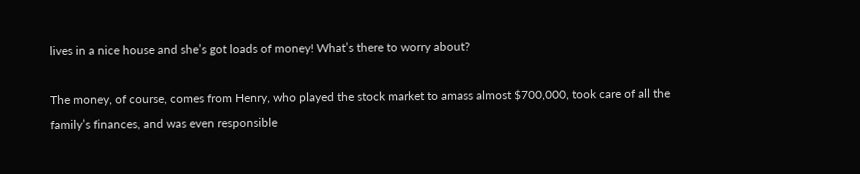lives in a nice house and she’s got loads of money! What’s there to worry about?

The money, of course, comes from Henry, who played the stock market to amass almost $700,000, took care of all the family’s finances, and was even responsible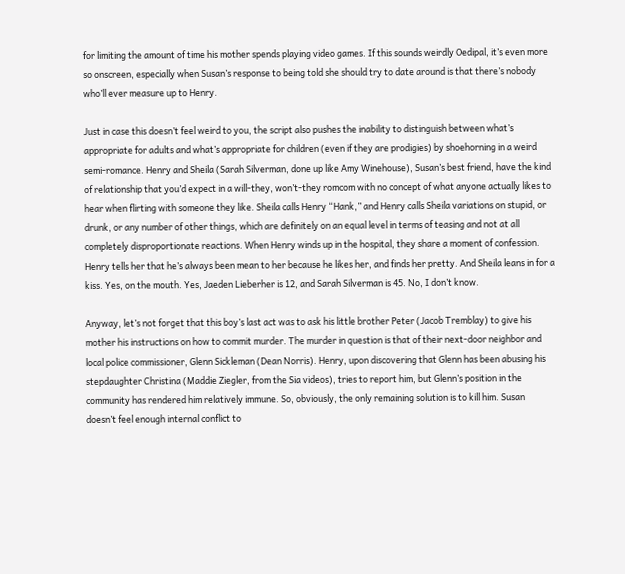for limiting the amount of time his mother spends playing video games. If this sounds weirdly Oedipal, it’s even more so onscreen, especially when Susan’s response to being told she should try to date around is that there’s nobody who’ll ever measure up to Henry.

Just in case this doesn’t feel weird to you, the script also pushes the inability to distinguish between what’s appropriate for adults and what’s appropriate for children (even if they are prodigies) by shoehorning in a weird semi-romance. Henry and Sheila (Sarah Silverman, done up like Amy Winehouse), Susan’s best friend, have the kind of relationship that you’d expect in a will-they, won’t-they romcom with no concept of what anyone actually likes to hear when flirting with someone they like. Sheila calls Henry “Hank,” and Henry calls Sheila variations on stupid, or drunk, or any number of other things, which are definitely on an equal level in terms of teasing and not at all completely disproportionate reactions. When Henry winds up in the hospital, they share a moment of confession. Henry tells her that he’s always been mean to her because he likes her, and finds her pretty. And Sheila leans in for a kiss. Yes, on the mouth. Yes, Jaeden Lieberher is 12, and Sarah Silverman is 45. No, I don’t know.

Anyway, let’s not forget that this boy’s last act was to ask his little brother Peter (Jacob Tremblay) to give his mother his instructions on how to commit murder. The murder in question is that of their next-door neighbor and local police commissioner, Glenn Sickleman (Dean Norris). Henry, upon discovering that Glenn has been abusing his stepdaughter Christina (Maddie Ziegler, from the Sia videos), tries to report him, but Glenn’s position in the community has rendered him relatively immune. So, obviously, the only remaining solution is to kill him. Susan doesn’t feel enough internal conflict to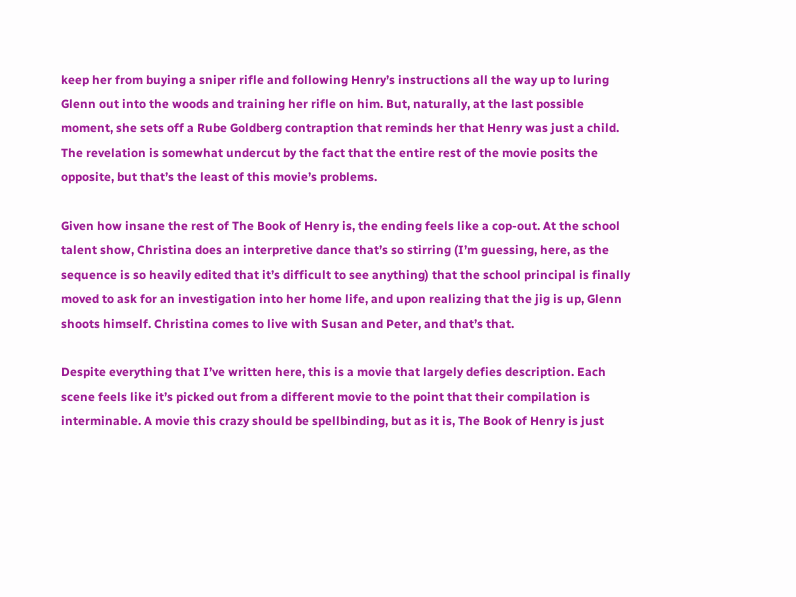keep her from buying a sniper rifle and following Henry’s instructions all the way up to luring Glenn out into the woods and training her rifle on him. But, naturally, at the last possible moment, she sets off a Rube Goldberg contraption that reminds her that Henry was just a child. The revelation is somewhat undercut by the fact that the entire rest of the movie posits the opposite, but that’s the least of this movie’s problems.

Given how insane the rest of The Book of Henry is, the ending feels like a cop-out. At the school talent show, Christina does an interpretive dance that’s so stirring (I’m guessing, here, as the sequence is so heavily edited that it’s difficult to see anything) that the school principal is finally moved to ask for an investigation into her home life, and upon realizing that the jig is up, Glenn shoots himself. Christina comes to live with Susan and Peter, and that’s that.

Despite everything that I’ve written here, this is a movie that largely defies description. Each scene feels like it’s picked out from a different movie to the point that their compilation is interminable. A movie this crazy should be spellbinding, but as it is, The Book of Henry is just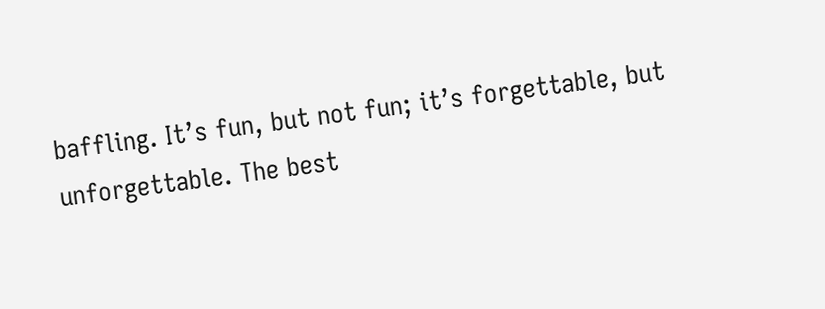baffling. It’s fun, but not fun; it’s forgettable, but unforgettable. The best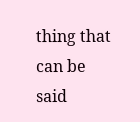thing that can be said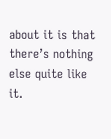about it is that there’s nothing else quite like it.